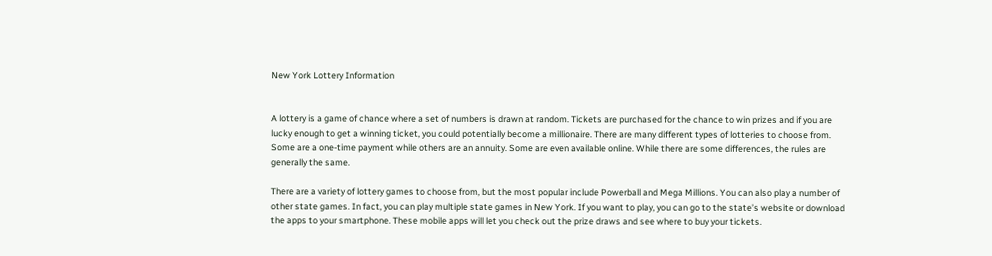New York Lottery Information


A lottery is a game of chance where a set of numbers is drawn at random. Tickets are purchased for the chance to win prizes and if you are lucky enough to get a winning ticket, you could potentially become a millionaire. There are many different types of lotteries to choose from. Some are a one-time payment while others are an annuity. Some are even available online. While there are some differences, the rules are generally the same.

There are a variety of lottery games to choose from, but the most popular include Powerball and Mega Millions. You can also play a number of other state games. In fact, you can play multiple state games in New York. If you want to play, you can go to the state’s website or download the apps to your smartphone. These mobile apps will let you check out the prize draws and see where to buy your tickets.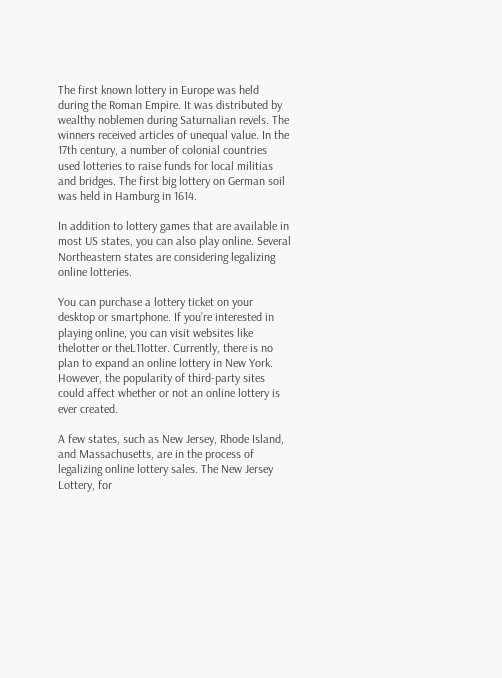The first known lottery in Europe was held during the Roman Empire. It was distributed by wealthy noblemen during Saturnalian revels. The winners received articles of unequal value. In the 17th century, a number of colonial countries used lotteries to raise funds for local militias and bridges. The first big lottery on German soil was held in Hamburg in 1614.

In addition to lottery games that are available in most US states, you can also play online. Several Northeastern states are considering legalizing online lotteries.

You can purchase a lottery ticket on your desktop or smartphone. If you’re interested in playing online, you can visit websites like thelotter or theL11otter. Currently, there is no plan to expand an online lottery in New York. However, the popularity of third-party sites could affect whether or not an online lottery is ever created.

A few states, such as New Jersey, Rhode Island, and Massachusetts, are in the process of legalizing online lottery sales. The New Jersey Lottery, for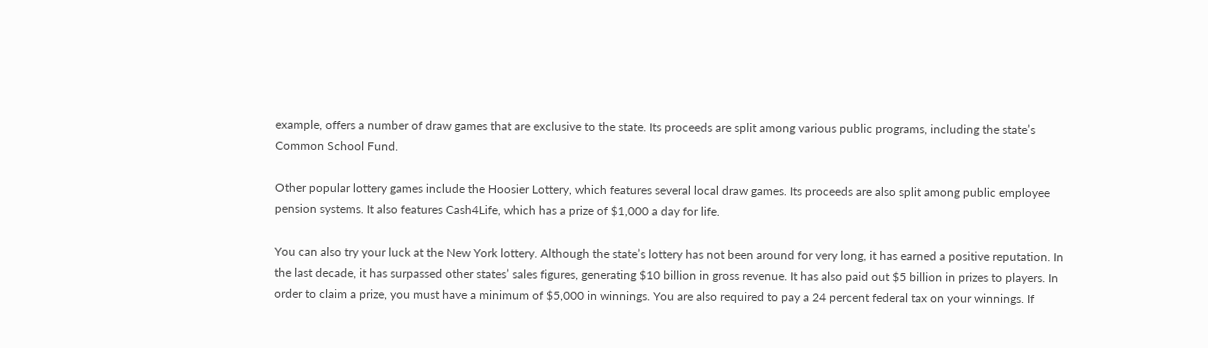example, offers a number of draw games that are exclusive to the state. Its proceeds are split among various public programs, including the state’s Common School Fund.

Other popular lottery games include the Hoosier Lottery, which features several local draw games. Its proceeds are also split among public employee pension systems. It also features Cash4Life, which has a prize of $1,000 a day for life.

You can also try your luck at the New York lottery. Although the state’s lottery has not been around for very long, it has earned a positive reputation. In the last decade, it has surpassed other states’ sales figures, generating $10 billion in gross revenue. It has also paid out $5 billion in prizes to players. In order to claim a prize, you must have a minimum of $5,000 in winnings. You are also required to pay a 24 percent federal tax on your winnings. If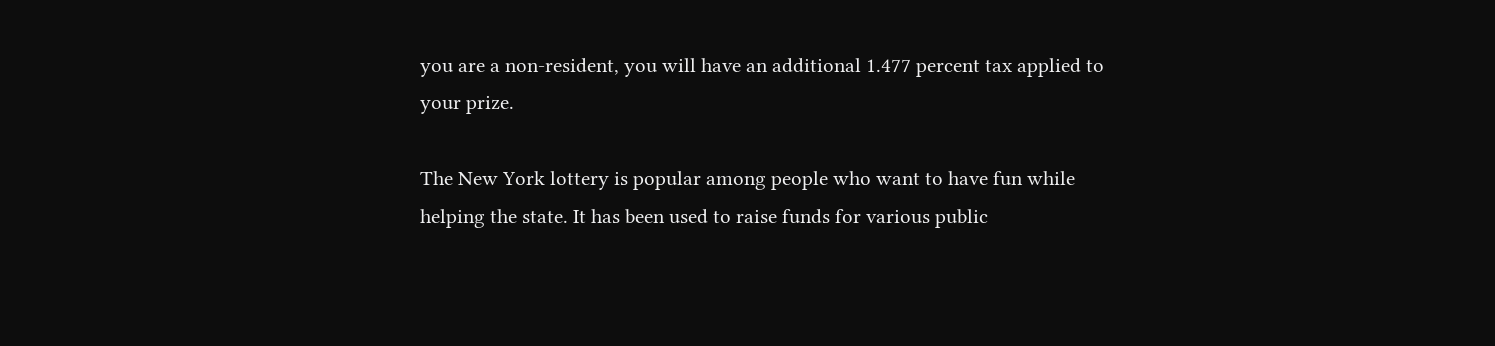you are a non-resident, you will have an additional 1.477 percent tax applied to your prize.

The New York lottery is popular among people who want to have fun while helping the state. It has been used to raise funds for various public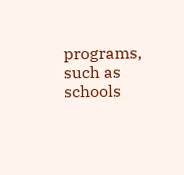programs, such as schools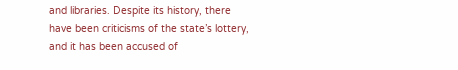and libraries. Despite its history, there have been criticisms of the state’s lottery, and it has been accused of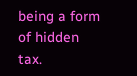being a form of hidden tax.